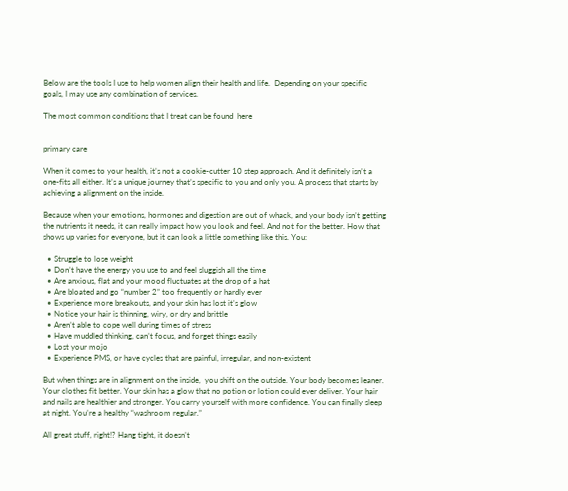Below are the tools I use to help women align their health and life.  Depending on your specific goals, I may use any combination of services.

The most common conditions that I treat can be found  here


primary care

When it comes to your health, it’s not a cookie-cutter 10 step approach. And it definitely isn’t a one-fits all either. It’s a unique journey that’s specific to you and only you. A process that starts by achieving a alignment on the inside.

Because when your emotions, hormones and digestion are out of whack, and your body isn’t getting the nutrients it needs, it can really impact how you look and feel. And not for the better. How that shows up varies for everyone, but it can look a little something like this. You:

  • Struggle to lose weight
  • Don’t have the energy you use to and feel sluggish all the time
  • Are anxious, flat and your mood fluctuates at the drop of a hat
  • Are bloated and go “number 2” too frequently or hardly ever
  • Experience more breakouts, and your skin has lost it’s glow
  • Notice your hair is thinning, wiry, or dry and brittle
  • Aren’t able to cope well during times of stress
  • Have muddled thinking, can’t focus, and forget things easily
  • Lost your mojo
  • Experience PMS, or have cycles that are painful, irregular, and non-existent

But when things are in alignment on the inside,  you shift on the outside. Your body becomes leaner. Your clothes fit better. Your skin has a glow that no potion or lotion could ever deliver. Your hair and nails are healthier and stronger. You carry yourself with more confidence. You can finally sleep at night. You’re a healthy “washroom regular.”

All great stuff, right!? Hang tight, it doesn’t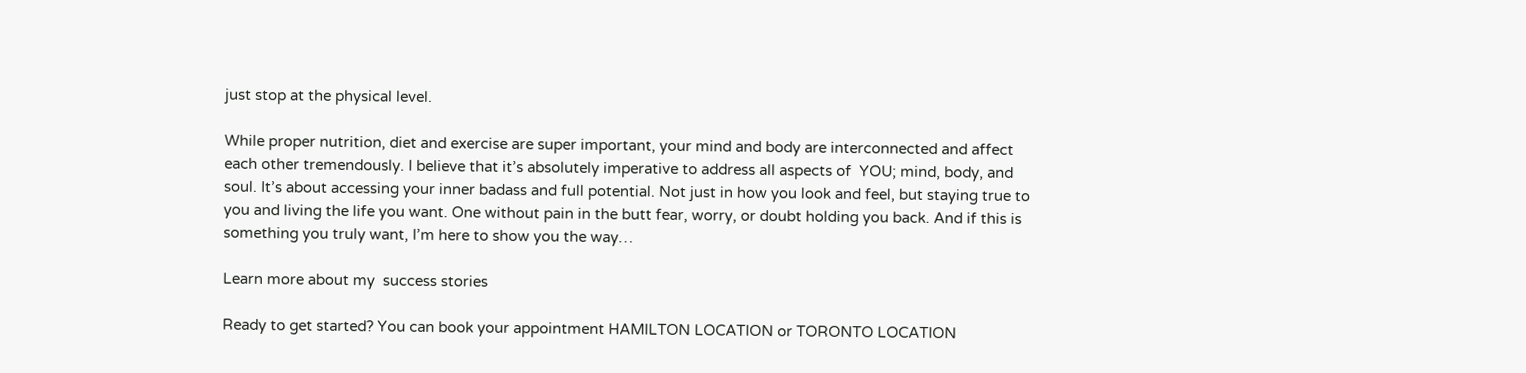just stop at the physical level.

While proper nutrition, diet and exercise are super important, your mind and body are interconnected and affect each other tremendously. I believe that it’s absolutely imperative to address all aspects of  YOU; mind, body, and soul. It’s about accessing your inner badass and full potential. Not just in how you look and feel, but staying true to you and living the life you want. One without pain in the butt fear, worry, or doubt holding you back. And if this is something you truly want, I’m here to show you the way…

Learn more about my  success stories

Ready to get started? You can book your appointment HAMILTON LOCATION or TORONTO LOCATION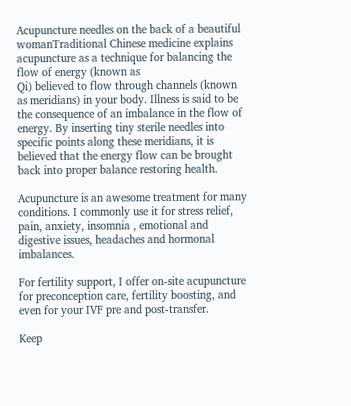Acupuncture needles on the back of a beautiful womanTraditional Chinese medicine explains acupuncture as a technique for balancing the flow of energy (known as
Qi) believed to flow through channels (known as meridians) in your body. Illness is said to be the consequence of an imbalance in the flow of energy. By inserting tiny sterile needles into specific points along these meridians, it is believed that the energy flow can be brought back into proper balance restoring health.

Acupuncture is an awesome treatment for many conditions. I commonly use it for stress relief, pain, anxiety, insomnia , emotional and digestive issues, headaches and hormonal imbalances.

For fertility support, I offer on-site acupuncture for preconception care, fertility boosting, and even for your IVF pre and post-transfer.

Keep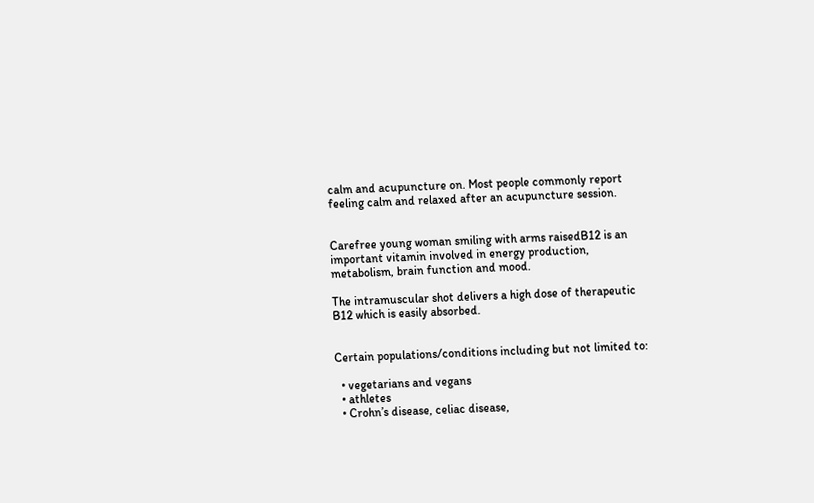calm and acupuncture on. Most people commonly report feeling calm and relaxed after an acupuncture session.


Carefree young woman smiling with arms raisedB12 is an important vitamin involved in energy production,
metabolism, brain function and mood.

The intramuscular shot delivers a high dose of therapeutic
B12 which is easily absorbed.


Certain populations/conditions including but not limited to:

  • vegetarians and vegans
  • athletes
  • Crohn’s disease, celiac disease,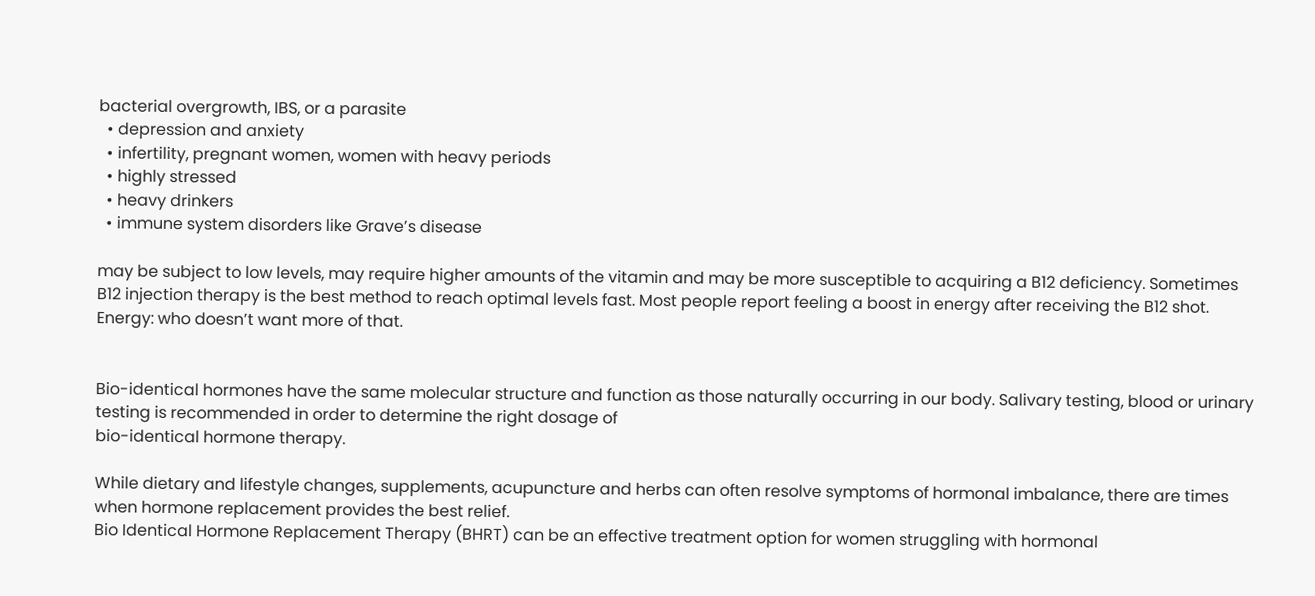bacterial overgrowth, IBS, or a parasite
  • depression and anxiety
  • infertility, pregnant women, women with heavy periods
  • highly stressed
  • heavy drinkers
  • immune system disorders like Grave’s disease

may be subject to low levels, may require higher amounts of the vitamin and may be more susceptible to acquiring a B12 deficiency. Sometimes B12 injection therapy is the best method to reach optimal levels fast. Most people report feeling a boost in energy after receiving the B12 shot. Energy: who doesn’t want more of that.


Bio-identical hormones have the same molecular structure and function as those naturally occurring in our body. Salivary testing, blood or urinary testing is recommended in order to determine the right dosage of
bio-identical hormone therapy.

While dietary and lifestyle changes, supplements, acupuncture and herbs can often resolve symptoms of hormonal imbalance, there are times when hormone replacement provides the best relief.
Bio Identical Hormone Replacement Therapy (BHRT) can be an effective treatment option for women struggling with hormonal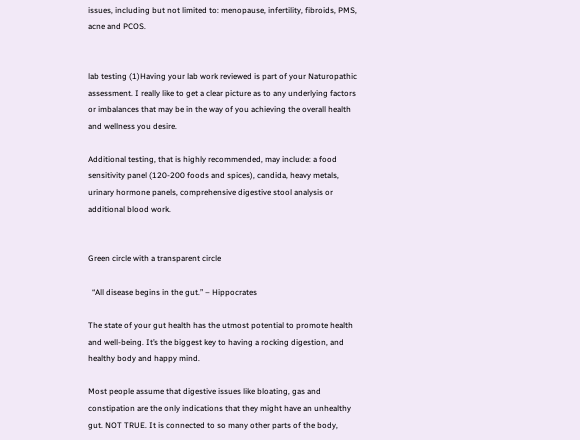issues, including but not limited to: menopause, infertility, fibroids, PMS, acne and PCOS.


lab testing (1)Having your lab work reviewed is part of your Naturopathic assessment. I really like to get a clear picture as to any underlying factors or imbalances that may be in the way of you achieving the overall health and wellness you desire.

Additional testing, that is highly recommended, may include: a food sensitivity panel (120-200 foods and spices), candida, heavy metals,  urinary hormone panels, comprehensive digestive stool analysis or additional blood work.


Green circle with a transparent circle

  “All disease begins in the gut.” – Hippocrates

The state of your gut health has the utmost potential to promote health and well-being. It’s the biggest key to having a rocking digestion, and healthy body and happy mind.

Most people assume that digestive issues like bloating, gas and constipation are the only indications that they might have an unhealthy gut. NOT TRUE. It is connected to so many other parts of the body,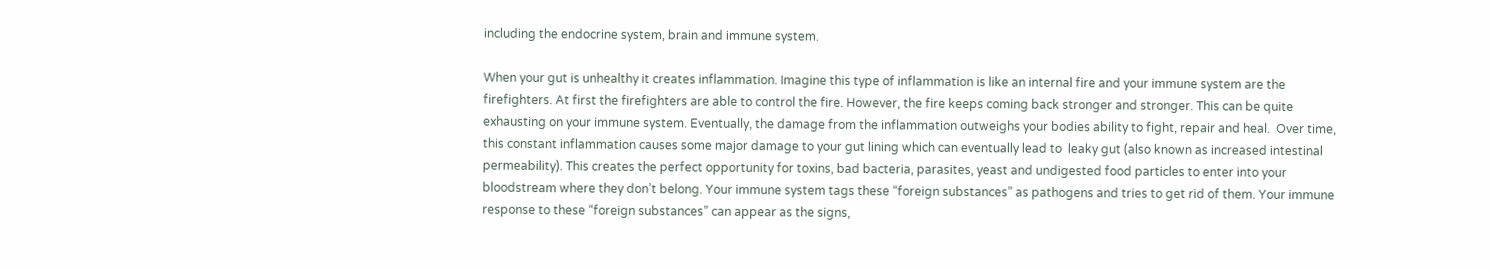including the endocrine system, brain and immune system.

When your gut is unhealthy it creates inflammation. Imagine this type of inflammation is like an internal fire and your immune system are the firefighters. At first the firefighters are able to control the fire. However, the fire keeps coming back stronger and stronger. This can be quite exhausting on your immune system. Eventually, the damage from the inflammation outweighs your bodies ability to fight, repair and heal.  Over time, this constant inflammation causes some major damage to your gut lining which can eventually lead to  leaky gut (also known as increased intestinal permeability). This creates the perfect opportunity for toxins, bad bacteria, parasites, yeast and undigested food particles to enter into your bloodstream where they don’t belong. Your immune system tags these “foreign substances” as pathogens and tries to get rid of them. Your immune response to these “foreign substances” can appear as the signs,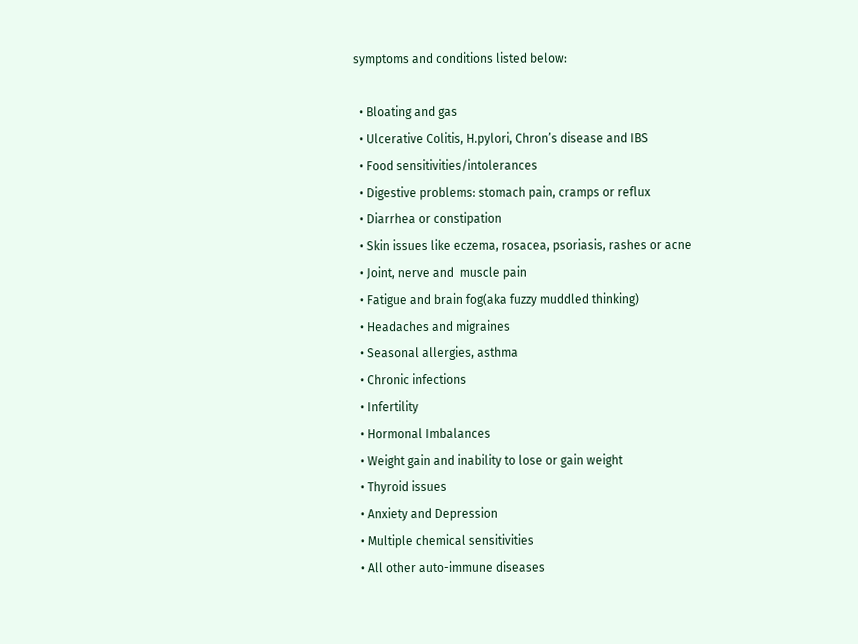symptoms and conditions listed below:

  • Bloating and gas
  • Ulcerative Colitis, H.pylori, Chron’s disease and IBS
  • Food sensitivities/intolerances
  • Digestive problems: stomach pain, cramps or reflux
  • Diarrhea or constipation
  • Skin issues like eczema, rosacea, psoriasis, rashes or acne
  • Joint, nerve and  muscle pain
  • Fatigue and brain fog(aka fuzzy muddled thinking)
  • Headaches and migraines
  • Seasonal allergies, asthma
  • Chronic infections
  • Infertility
  • Hormonal Imbalances
  • Weight gain and inability to lose or gain weight
  • Thyroid issues
  • Anxiety and Depression
  • Multiple chemical sensitivities
  • All other auto-immune diseases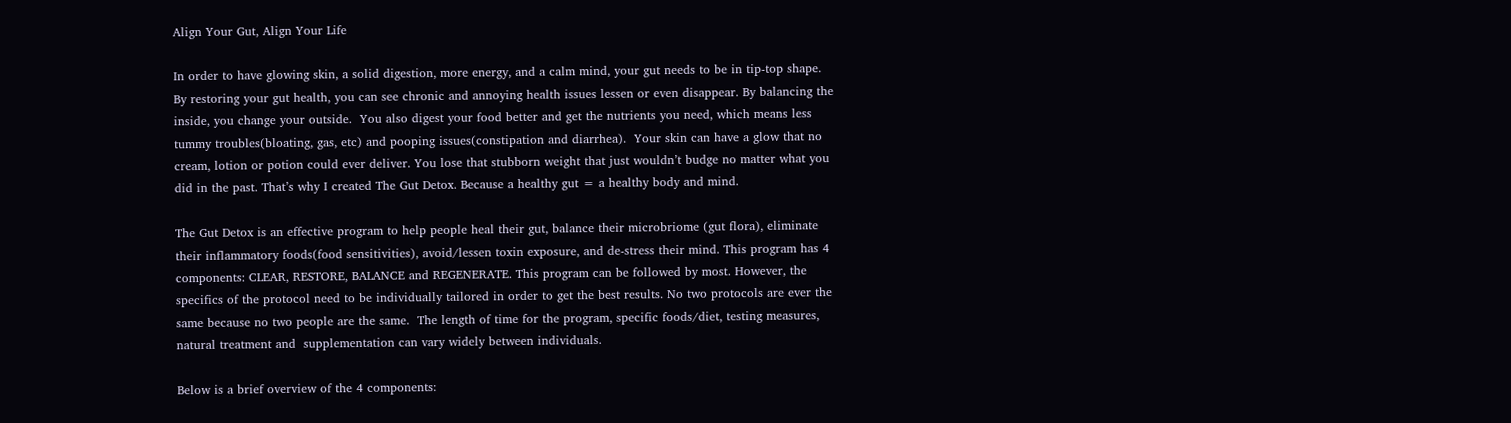Align Your Gut, Align Your Life

In order to have glowing skin, a solid digestion, more energy, and a calm mind, your gut needs to be in tip-top shape. By restoring your gut health, you can see chronic and annoying health issues lessen or even disappear. By balancing the inside, you change your outside.  You also digest your food better and get the nutrients you need, which means less tummy troubles(bloating, gas, etc) and pooping issues(constipation and diarrhea).  Your skin can have a glow that no cream, lotion or potion could ever deliver. You lose that stubborn weight that just wouldn’t budge no matter what you did in the past. That’s why I created The Gut Detox. Because a healthy gut = a healthy body and mind.

The Gut Detox is an effective program to help people heal their gut, balance their microbriome (gut flora), eliminate their inflammatory foods(food sensitivities), avoid/lessen toxin exposure, and de-stress their mind. This program has 4 components: CLEAR, RESTORE, BALANCE and REGENERATE. This program can be followed by most. However, the specifics of the protocol need to be individually tailored in order to get the best results. No two protocols are ever the same because no two people are the same.  The length of time for the program, specific foods/diet, testing measures, natural treatment and  supplementation can vary widely between individuals.

Below is a brief overview of the 4 components: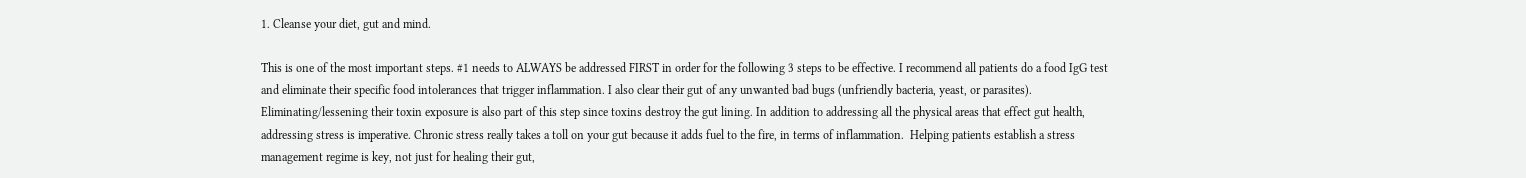1. Cleanse your diet, gut and mind.

This is one of the most important steps. #1 needs to ALWAYS be addressed FIRST in order for the following 3 steps to be effective. I recommend all patients do a food IgG test and eliminate their specific food intolerances that trigger inflammation. I also clear their gut of any unwanted bad bugs (unfriendly bacteria, yeast, or parasites). Eliminating/lessening their toxin exposure is also part of this step since toxins destroy the gut lining. In addition to addressing all the physical areas that effect gut health, addressing stress is imperative. Chronic stress really takes a toll on your gut because it adds fuel to the fire, in terms of inflammation.  Helping patients establish a stress management regime is key, not just for healing their gut,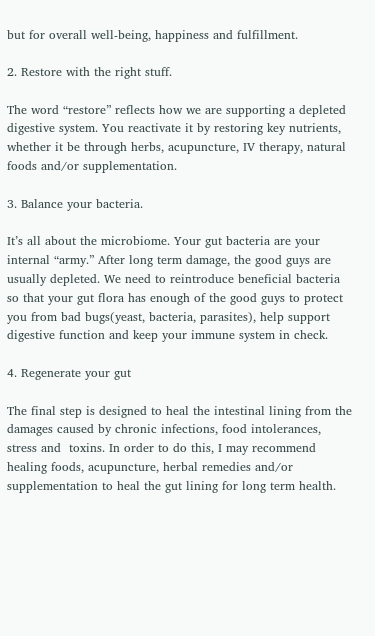but for overall well-being, happiness and fulfillment.

2. Restore with the right stuff.

The word “restore” reflects how we are supporting a depleted digestive system. You reactivate it by restoring key nutrients, whether it be through herbs, acupuncture, IV therapy, natural foods and/or supplementation.

3. Balance your bacteria.

It’s all about the microbiome. Your gut bacteria are your internal “army.” After long term damage, the good guys are usually depleted. We need to reintroduce beneficial bacteria so that your gut flora has enough of the good guys to protect you from bad bugs(yeast, bacteria, parasites), help support digestive function and keep your immune system in check.

4. Regenerate your gut

The final step is designed to heal the intestinal lining from the damages caused by chronic infections, food intolerances, stress and  toxins. In order to do this, I may recommend healing foods, acupuncture, herbal remedies and/or supplementation to heal the gut lining for long term health.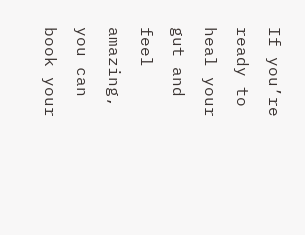If you’re ready to heal your gut and feel amazing,  you can book your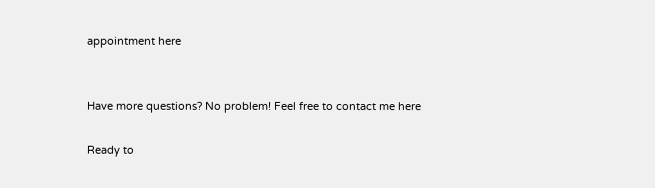appointment here


Have more questions? No problem! Feel free to contact me here

Ready to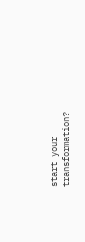start your transformation?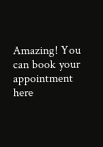Amazing! You can book your appointment here